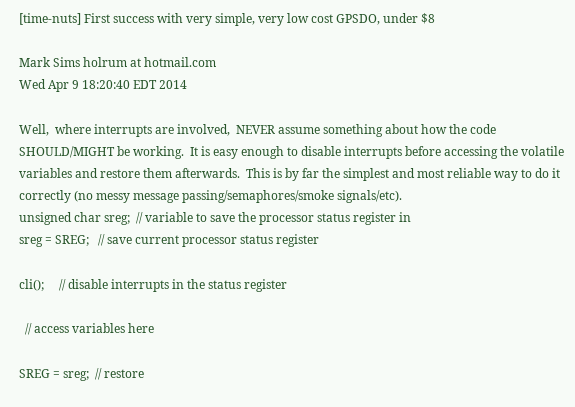[time-nuts] First success with very simple, very low cost GPSDO, under $8

Mark Sims holrum at hotmail.com
Wed Apr 9 18:20:40 EDT 2014

Well,  where interrupts are involved,  NEVER assume something about how the code SHOULD/MIGHT be working.  It is easy enough to disable interrupts before accessing the volatile variables and restore them afterwards.  This is by far the simplest and most reliable way to do it correctly (no messy message passing/semaphores/smoke signals/etc).
unsigned char sreg;  // variable to save the processor status register in
sreg = SREG;   // save current processor status register

cli();     // disable interrupts in the status register

  // access variables here

SREG = sreg;  // restore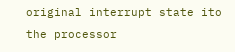original interrupt state ito the processor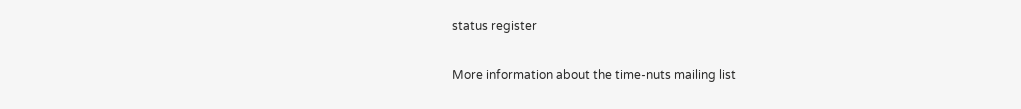status register

More information about the time-nuts mailing list